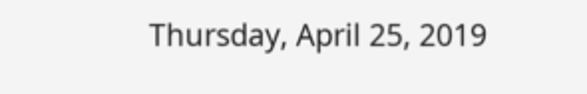Thursday, April 25, 2019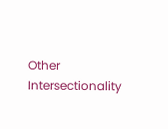Other Intersectionality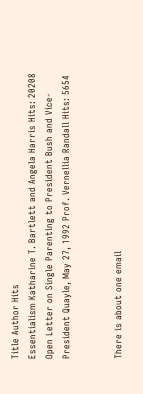Title Author Hits
Essentialism Katharine T. Bartlett and Angela Harris Hits: 20208
Open Letter on Single Parenting to President Bush and Vice-President Quayle, May 27, 1992 Prof. Vernellia Randall Hits: 5654


There is about one email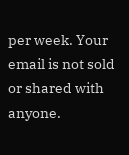per week. Your email is not sold or shared with anyone.